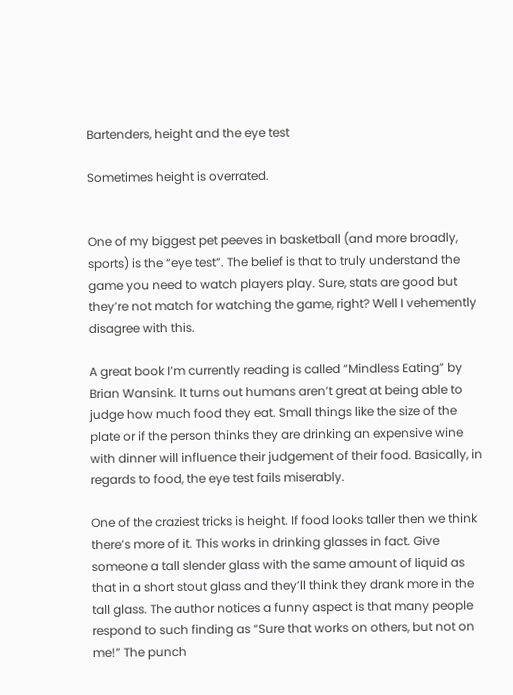Bartenders, height and the eye test

Sometimes height is overrated.


One of my biggest pet peeves in basketball (and more broadly, sports) is the “eye test”. The belief is that to truly understand the game you need to watch players play. Sure, stats are good but they’re not match for watching the game, right? Well I vehemently disagree with this.

A great book I’m currently reading is called “Mindless Eating” by Brian Wansink. It turns out humans aren’t great at being able to judge how much food they eat. Small things like the size of the plate or if the person thinks they are drinking an expensive wine with dinner will influence their judgement of their food. Basically, in regards to food, the eye test fails miserably.

One of the craziest tricks is height. If food looks taller then we think there’s more of it. This works in drinking glasses in fact. Give someone a tall slender glass with the same amount of liquid as that in a short stout glass and they’ll think they drank more in the tall glass. The author notices a funny aspect is that many people respond to such finding as “Sure that works on others, but not on me!” The punch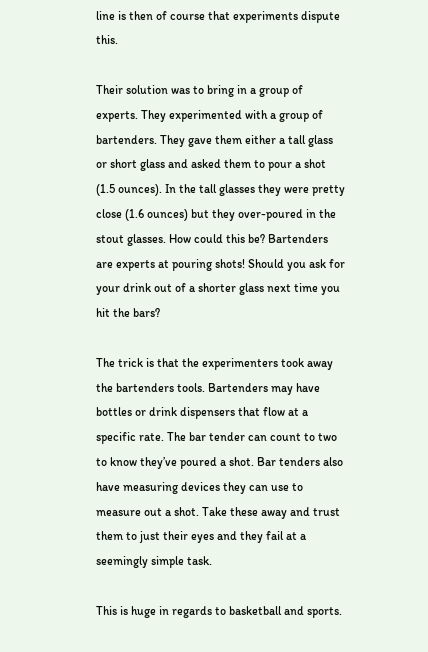line is then of course that experiments dispute this.

Their solution was to bring in a group of experts. They experimented with a group of bartenders. They gave them either a tall glass or short glass and asked them to pour a shot (1.5 ounces). In the tall glasses they were pretty close (1.6 ounces) but they over-poured in the stout glasses. How could this be? Bartenders are experts at pouring shots! Should you ask for your drink out of a shorter glass next time you hit the bars?

The trick is that the experimenters took away the bartenders tools. Bartenders may have bottles or drink dispensers that flow at a specific rate. The bar tender can count to two to know they’ve poured a shot. Bar tenders also have measuring devices they can use to measure out a shot. Take these away and trust them to just their eyes and they fail at a seemingly simple task.

This is huge in regards to basketball and sports.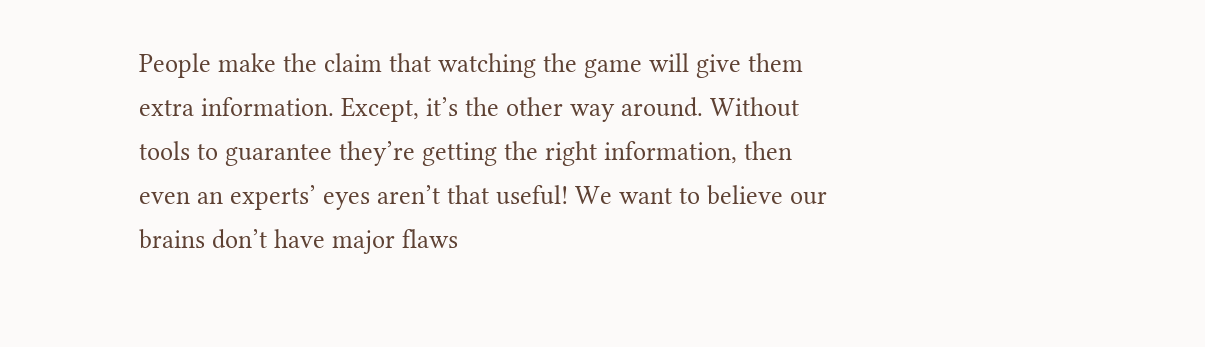People make the claim that watching the game will give them extra information. Except, it’s the other way around. Without tools to guarantee they’re getting the right information, then even an experts’ eyes aren’t that useful! We want to believe our brains don’t have major flaws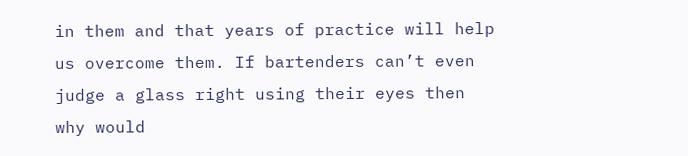in them and that years of practice will help us overcome them. If bartenders can’t even judge a glass right using their eyes then why would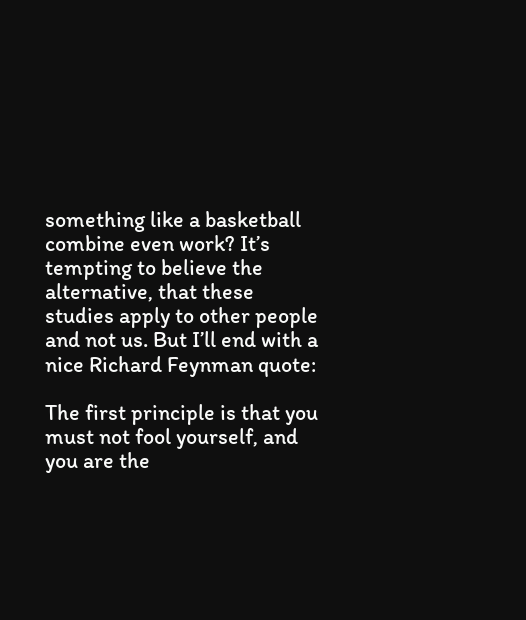something like a basketball combine even work? It’s tempting to believe the alternative, that these studies apply to other people and not us. But I’ll end with a nice Richard Feynman quote:

The first principle is that you must not fool yourself, and you are the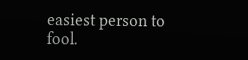easiest person to fool.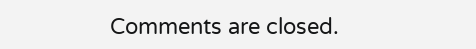Comments are closed.